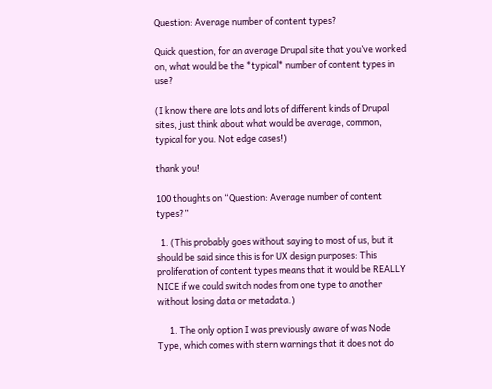Question: Average number of content types?

Quick question, for an average Drupal site that you’ve worked on, what would be the *typical* number of content types in use?

(I know there are lots and lots of different kinds of Drupal sites, just think about what would be average, common, typical for you. Not edge cases!)

thank you!

100 thoughts on “Question: Average number of content types?”

  1. (This probably goes without saying to most of us, but it should be said since this is for UX design purposes: This proliferation of content types means that it would be REALLY NICE if we could switch nodes from one type to another without losing data or metadata.)

      1. The only option I was previously aware of was Node Type, which comes with stern warnings that it does not do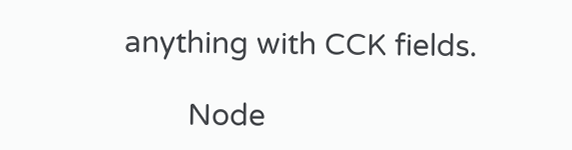anything with CCK fields.

        Node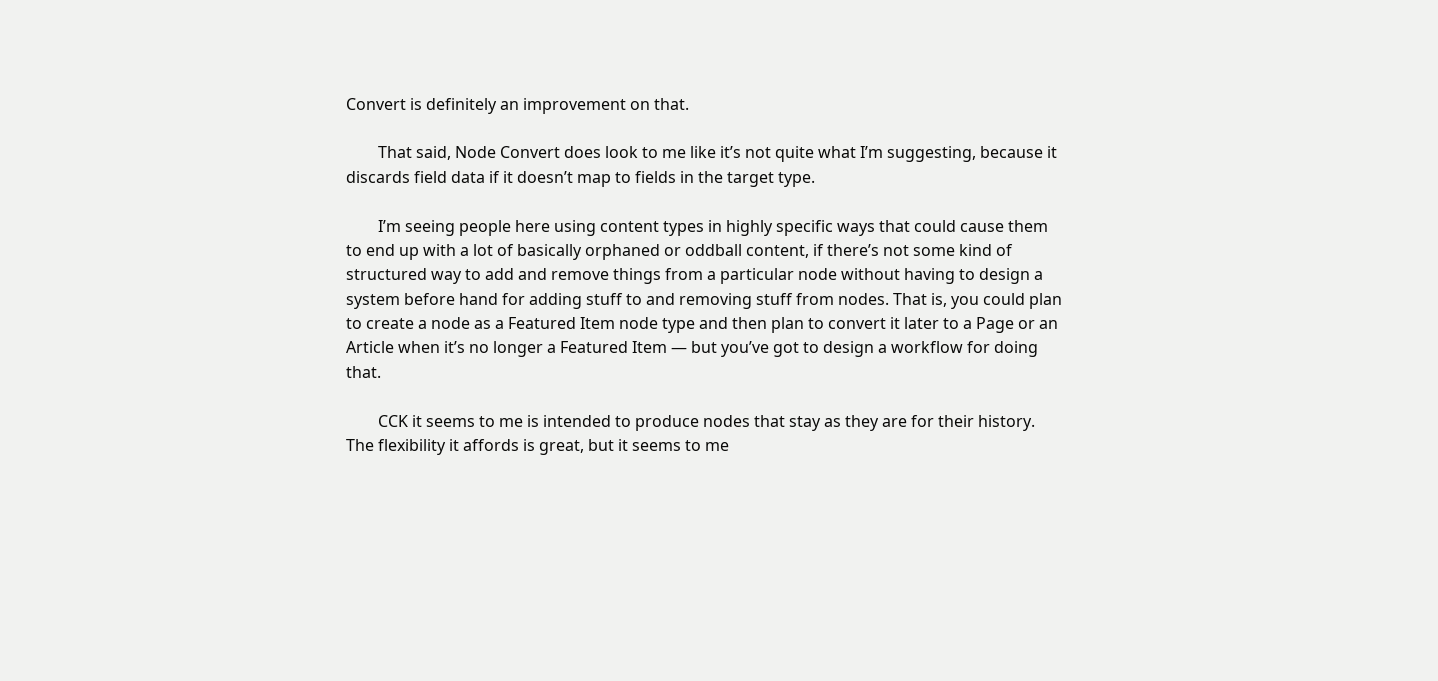Convert is definitely an improvement on that.

        That said, Node Convert does look to me like it’s not quite what I’m suggesting, because it discards field data if it doesn’t map to fields in the target type.

        I’m seeing people here using content types in highly specific ways that could cause them to end up with a lot of basically orphaned or oddball content, if there’s not some kind of structured way to add and remove things from a particular node without having to design a system before hand for adding stuff to and removing stuff from nodes. That is, you could plan to create a node as a Featured Item node type and then plan to convert it later to a Page or an Article when it’s no longer a Featured Item — but you’ve got to design a workflow for doing that.

        CCK it seems to me is intended to produce nodes that stay as they are for their history. The flexibility it affords is great, but it seems to me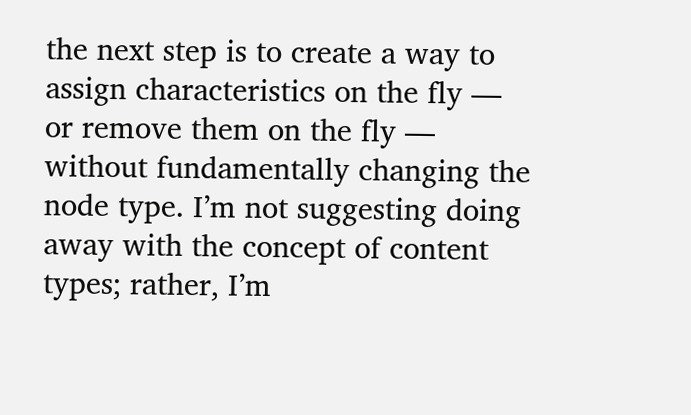the next step is to create a way to assign characteristics on the fly — or remove them on the fly — without fundamentally changing the node type. I’m not suggesting doing away with the concept of content types; rather, I’m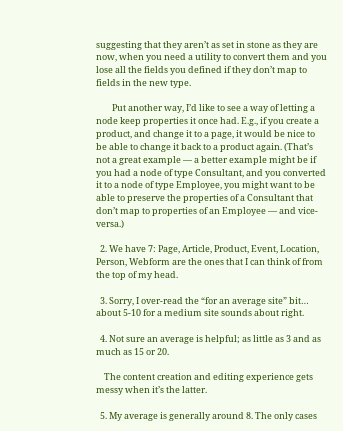suggesting that they aren’t as set in stone as they are now, when you need a utility to convert them and you lose all the fields you defined if they don’t map to fields in the new type.

        Put another way, I’d like to see a way of letting a node keep properties it once had. E.g., if you create a product, and change it to a page, it would be nice to be able to change it back to a product again. (That’s not a great example — a better example might be if you had a node of type Consultant, and you converted it to a node of type Employee, you might want to be able to preserve the properties of a Consultant that don’t map to properties of an Employee — and vice-versa.)

  2. We have 7: Page, Article, Product, Event, Location, Person, Webform are the ones that I can think of from the top of my head.

  3. Sorry, I over-read the “for an average site” bit… about 5-10 for a medium site sounds about right.

  4. Not sure an average is helpful; as little as 3 and as much as 15 or 20.

    The content creation and editing experience gets messy when it’s the latter.

  5. My average is generally around 8. The only cases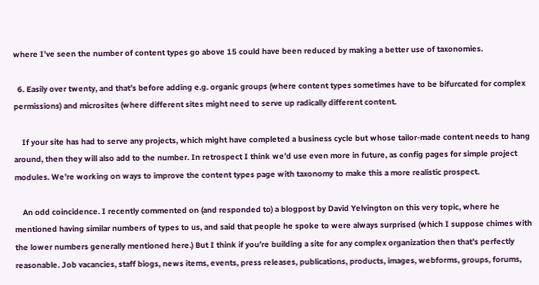where I’ve seen the number of content types go above 15 could have been reduced by making a better use of taxonomies.

  6. Easily over twenty, and that’s before adding e.g. organic groups (where content types sometimes have to be bifurcated for complex permissions) and microsites (where different sites might need to serve up radically different content.

    If your site has had to serve any projects, which might have completed a business cycle but whose tailor-made content needs to hang around, then they will also add to the number. In retrospect I think we’d use even more in future, as config pages for simple project modules. We’re working on ways to improve the content types page with taxonomy to make this a more realistic prospect.

    An odd coincidence. I recently commented on (and responded to) a blogpost by David Yelvington on this very topic, where he mentioned having similar numbers of types to us, and said that people he spoke to were always surprised (which I suppose chimes with the lower numbers generally mentioned here.) But I think if you’re building a site for any complex organization then that’s perfectly reasonable. Job vacancies, staff biogs, news items, events, press releases, publications, products, images, webforms, groups, forums,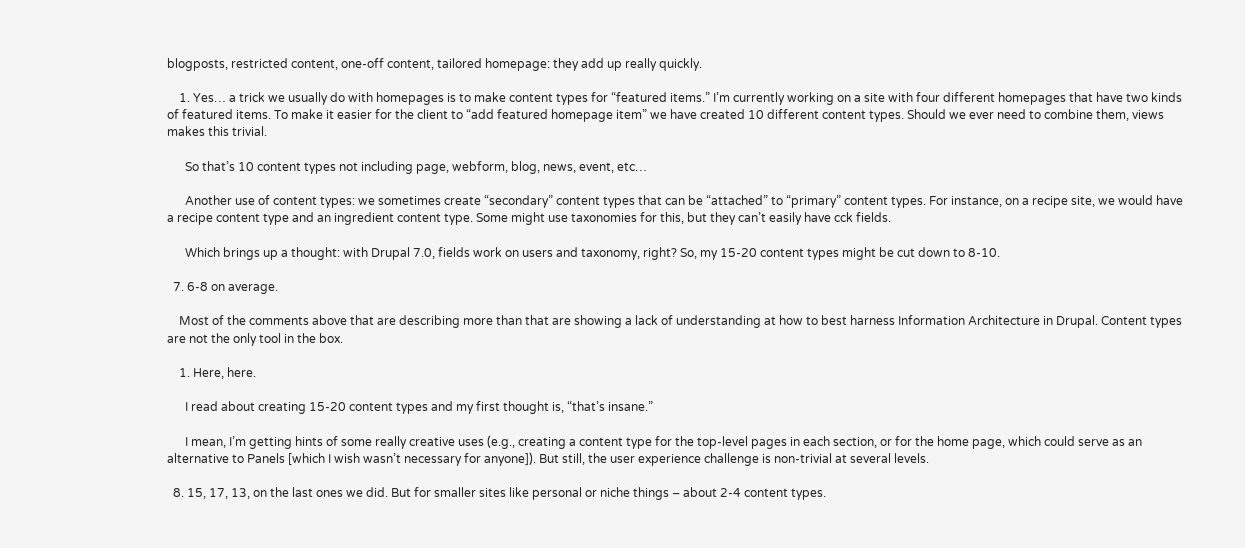blogposts, restricted content, one-off content, tailored homepage: they add up really quickly.

    1. Yes… a trick we usually do with homepages is to make content types for “featured items.” I’m currently working on a site with four different homepages that have two kinds of featured items. To make it easier for the client to “add featured homepage item” we have created 10 different content types. Should we ever need to combine them, views makes this trivial.

      So that’s 10 content types not including page, webform, blog, news, event, etc…

      Another use of content types: we sometimes create “secondary” content types that can be “attached” to “primary” content types. For instance, on a recipe site, we would have a recipe content type and an ingredient content type. Some might use taxonomies for this, but they can’t easily have cck fields.

      Which brings up a thought: with Drupal 7.0, fields work on users and taxonomy, right? So, my 15-20 content types might be cut down to 8-10.

  7. 6-8 on average.

    Most of the comments above that are describing more than that are showing a lack of understanding at how to best harness Information Architecture in Drupal. Content types are not the only tool in the box.

    1. Here, here.

      I read about creating 15-20 content types and my first thought is, “that’s insane.”

      I mean, I’m getting hints of some really creative uses (e.g., creating a content type for the top-level pages in each section, or for the home page, which could serve as an alternative to Panels [which I wish wasn’t necessary for anyone]). But still, the user experience challenge is non-trivial at several levels.

  8. 15, 17, 13, on the last ones we did. But for smaller sites like personal or niche things – about 2-4 content types.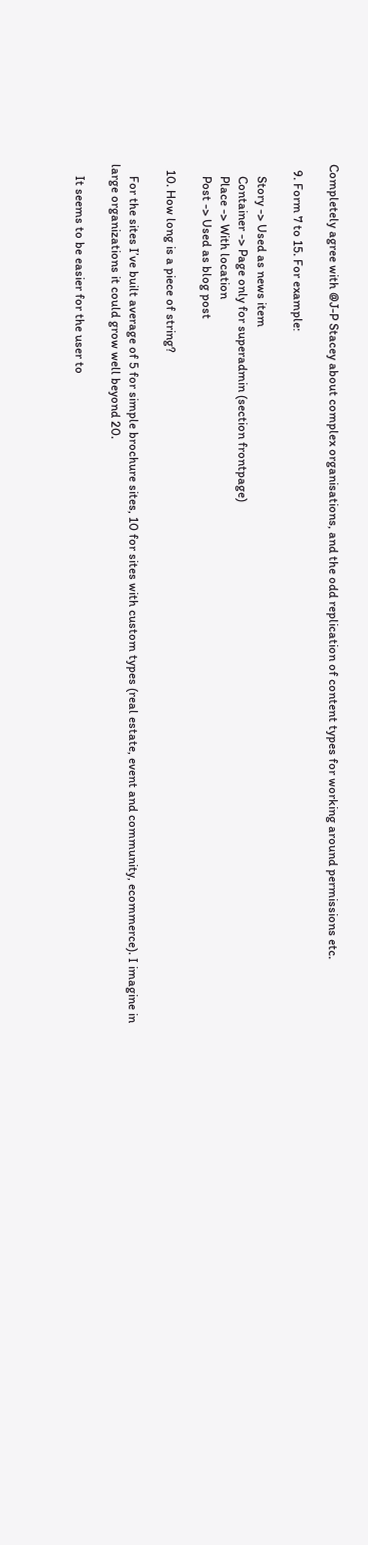Completely agree with @J-P Stacey about complex organisations, and the odd replication of content types for working around permissions etc.

  9. Form 7 to 15. For example:

    Story -> Used as news item
    Container -> Page only for superadmin (section frontpage)
    Place -> With location
    Post -> Used as blog post

  10. How long is a piece of string?

    For the sites I’ve built average of 5 for simple brochure sites, 10 for sites with custom types (real estate, event and community, ecommerce). I imagine in large organizations it could grow well beyond 20.

    It seems to be easier for the user to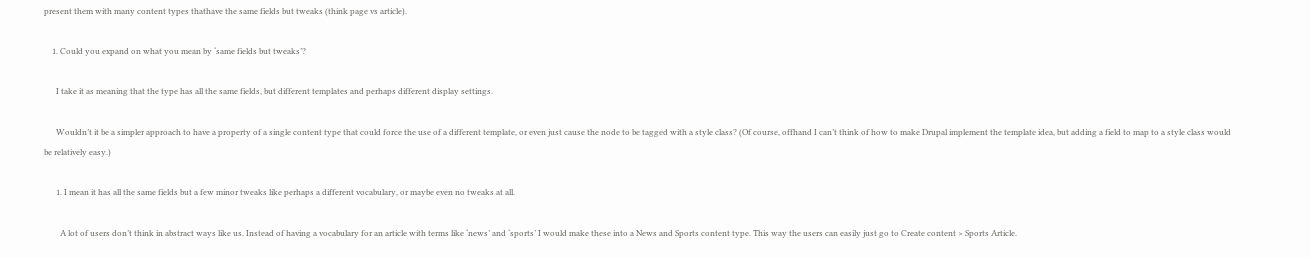present them with many content types thathave the same fields but tweaks (think page vs article).

    1. Could you expand on what you mean by ‘same fields but tweaks’?

      I take it as meaning that the type has all the same fields, but different templates and perhaps different display settings.

      Wouldn’t it be a simpler approach to have a property of a single content type that could force the use of a different template, or even just cause the node to be tagged with a style class? (Of course, offhand I can’t think of how to make Drupal implement the template idea, but adding a field to map to a style class would be relatively easy.)

      1. I mean it has all the same fields but a few minor tweaks like perhaps a different vocabulary, or maybe even no tweaks at all.

        A lot of users don’t think in abstract ways like us. Instead of having a vocabulary for an article with terms like ‘news’ and ‘sports’ I would make these into a News and Sports content type. This way the users can easily just go to Create content > Sports Article.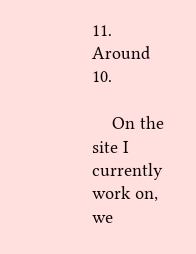11. Around 10.

    On the site I currently work on, we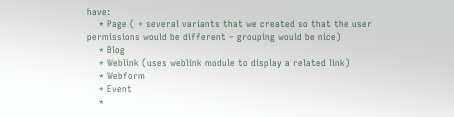have:
    * Page ( + several variants that we created so that the user permissions would be different – grouping would be nice)
    * Blog
    * Weblink (uses weblink module to display a related link)
    * Webform
    * Event
    *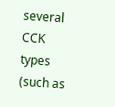several CCK types (such as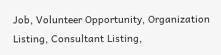Job, Volunteer Opportunity, Organization Listing, Consultant Listing,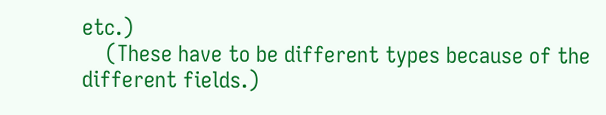etc.)
    (These have to be different types because of the different fields.)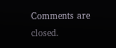Comments are closed.